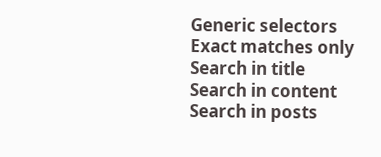Generic selectors
Exact matches only
Search in title
Search in content
Search in posts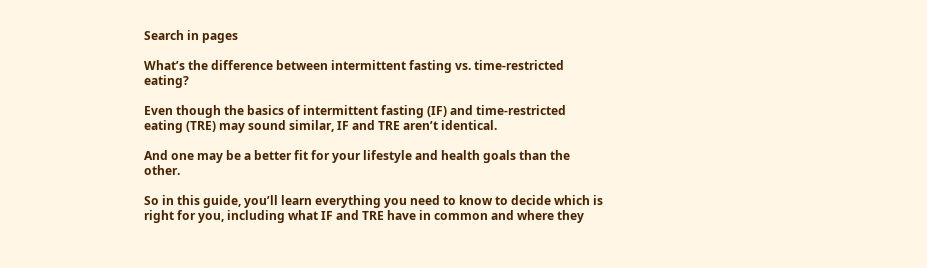Search in pages

What’s the difference between intermittent fasting vs. time-restricted eating?

Even though the basics of intermittent fasting (IF) and time-restricted eating (TRE) may sound similar, IF and TRE aren’t identical.

And one may be a better fit for your lifestyle and health goals than the other.

So in this guide, you’ll learn everything you need to know to decide which is right for you, including what IF and TRE have in common and where they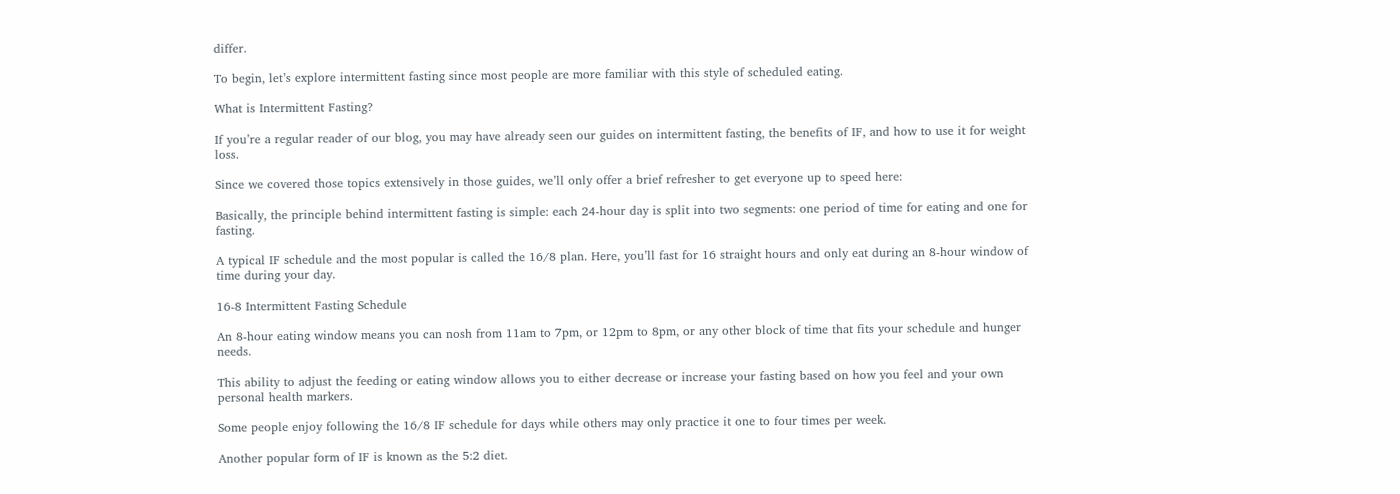differ.

To begin, let’s explore intermittent fasting since most people are more familiar with this style of scheduled eating.

What is Intermittent Fasting?

If you’re a regular reader of our blog, you may have already seen our guides on intermittent fasting, the benefits of IF, and how to use it for weight loss.

Since we covered those topics extensively in those guides, we’ll only offer a brief refresher to get everyone up to speed here:

Basically, the principle behind intermittent fasting is simple: each 24-hour day is split into two segments: one period of time for eating and one for fasting.

A typical IF schedule and the most popular is called the 16/8 plan. Here, you’ll fast for 16 straight hours and only eat during an 8-hour window of time during your day.

16-8 Intermittent Fasting Schedule

An 8-hour eating window means you can nosh from 11am to 7pm, or 12pm to 8pm, or any other block of time that fits your schedule and hunger needs.

This ability to adjust the feeding or eating window allows you to either decrease or increase your fasting based on how you feel and your own personal health markers.

Some people enjoy following the 16/8 IF schedule for days while others may only practice it one to four times per week.

Another popular form of IF is known as the 5:2 diet.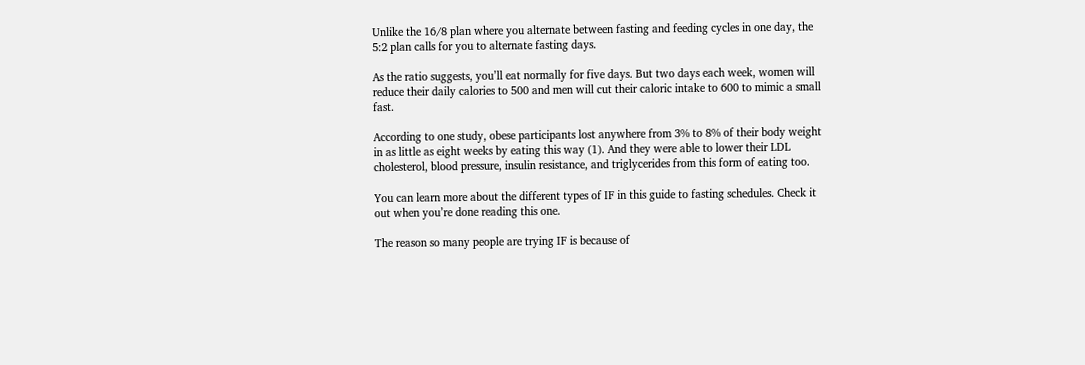Unlike the 16/8 plan where you alternate between fasting and feeding cycles in one day, the 5:2 plan calls for you to alternate fasting days.

As the ratio suggests, you’ll eat normally for five days. But two days each week, women will reduce their daily calories to 500 and men will cut their caloric intake to 600 to mimic a small fast.

According to one study, obese participants lost anywhere from 3% to 8% of their body weight in as little as eight weeks by eating this way (1). And they were able to lower their LDL cholesterol, blood pressure, insulin resistance, and triglycerides from this form of eating too.

You can learn more about the different types of IF in this guide to fasting schedules. Check it out when you’re done reading this one.

The reason so many people are trying IF is because of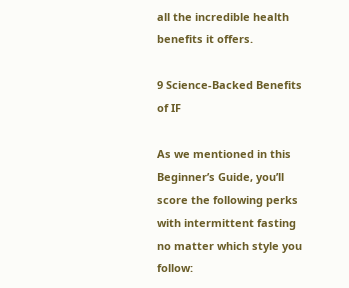all the incredible health benefits it offers.

9 Science-Backed Benefits of IF

As we mentioned in this Beginner’s Guide, you’ll score the following perks with intermittent fasting no matter which style you follow: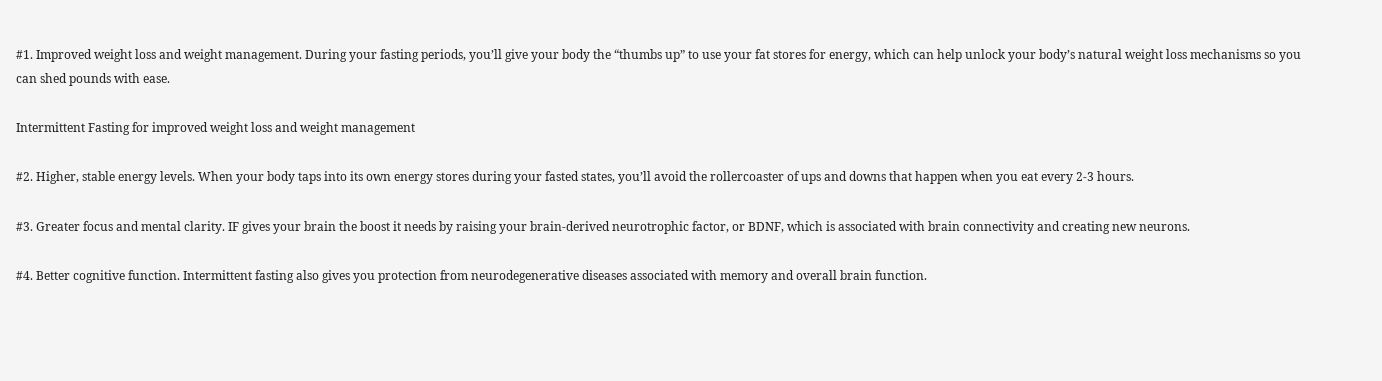#1. Improved weight loss and weight management. During your fasting periods, you’ll give your body the “thumbs up” to use your fat stores for energy, which can help unlock your body’s natural weight loss mechanisms so you can shed pounds with ease.

Intermittent Fasting for improved weight loss and weight management

#2. Higher, stable energy levels. When your body taps into its own energy stores during your fasted states, you’ll avoid the rollercoaster of ups and downs that happen when you eat every 2-3 hours.

#3. Greater focus and mental clarity. IF gives your brain the boost it needs by raising your brain-derived neurotrophic factor, or BDNF, which is associated with brain connectivity and creating new neurons.

#4. Better cognitive function. Intermittent fasting also gives you protection from neurodegenerative diseases associated with memory and overall brain function.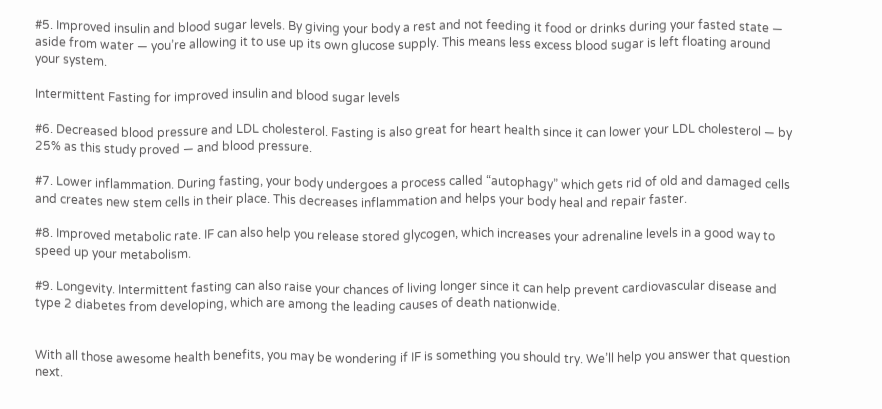#5. Improved insulin and blood sugar levels. By giving your body a rest and not feeding it food or drinks during your fasted state — aside from water — you’re allowing it to use up its own glucose supply. This means less excess blood sugar is left floating around your system.

Intermittent Fasting for improved insulin and blood sugar levels

#6. Decreased blood pressure and LDL cholesterol. Fasting is also great for heart health since it can lower your LDL cholesterol — by 25% as this study proved — and blood pressure.

#7. Lower inflammation. During fasting, your body undergoes a process called “autophagy” which gets rid of old and damaged cells and creates new stem cells in their place. This decreases inflammation and helps your body heal and repair faster.

#8. Improved metabolic rate. IF can also help you release stored glycogen, which increases your adrenaline levels in a good way to speed up your metabolism.

#9. Longevity. Intermittent fasting can also raise your chances of living longer since it can help prevent cardiovascular disease and type 2 diabetes from developing, which are among the leading causes of death nationwide.


With all those awesome health benefits, you may be wondering if IF is something you should try. We’ll help you answer that question next.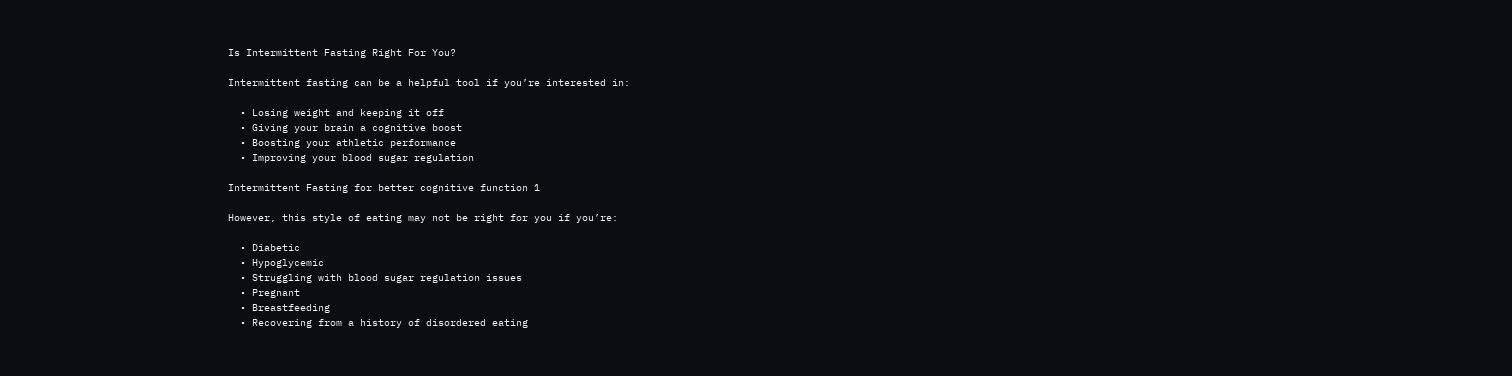Is Intermittent Fasting Right For You?

Intermittent fasting can be a helpful tool if you’re interested in:

  • Losing weight and keeping it off
  • Giving your brain a cognitive boost
  • Boosting your athletic performance
  • Improving your blood sugar regulation

Intermittent Fasting for better cognitive function 1

However, this style of eating may not be right for you if you’re:

  • Diabetic
  • Hypoglycemic
  • Struggling with blood sugar regulation issues
  • Pregnant
  • Breastfeeding
  • Recovering from a history of disordered eating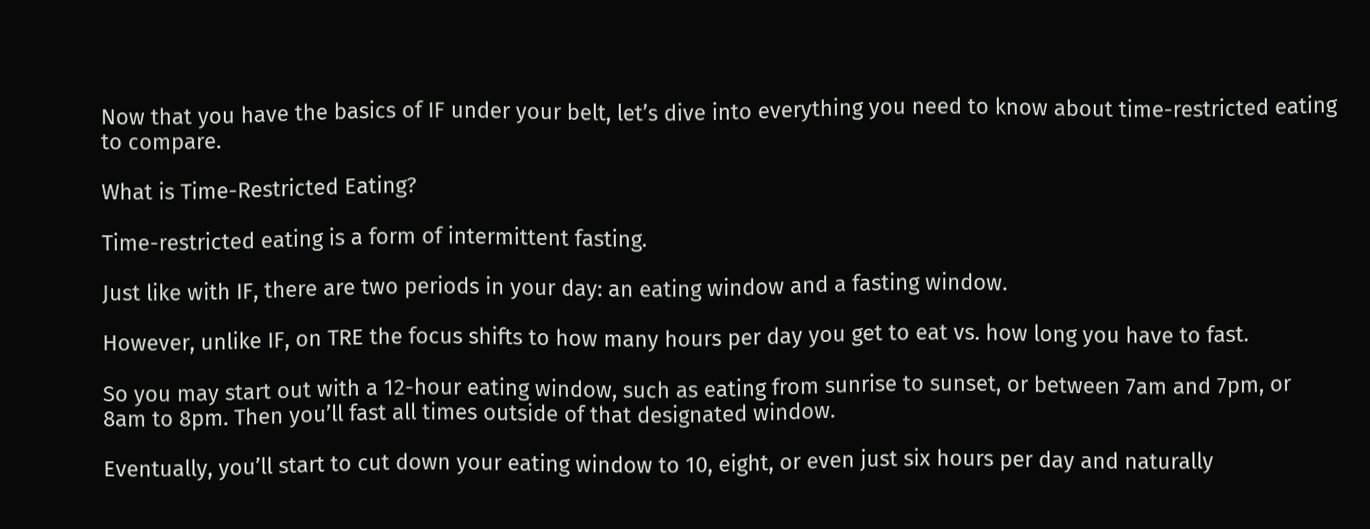Now that you have the basics of IF under your belt, let’s dive into everything you need to know about time-restricted eating to compare.

What is Time-Restricted Eating?

Time-restricted eating is a form of intermittent fasting.

Just like with IF, there are two periods in your day: an eating window and a fasting window.

However, unlike IF, on TRE the focus shifts to how many hours per day you get to eat vs. how long you have to fast.

So you may start out with a 12-hour eating window, such as eating from sunrise to sunset, or between 7am and 7pm, or 8am to 8pm. Then you’ll fast all times outside of that designated window.

Eventually, you’ll start to cut down your eating window to 10, eight, or even just six hours per day and naturally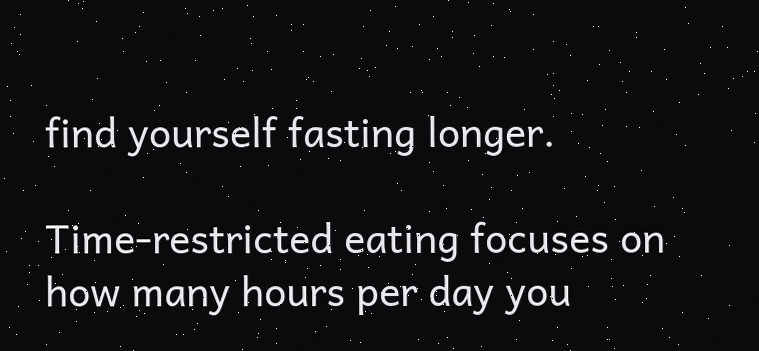find yourself fasting longer.

Time-restricted eating focuses on how many hours per day you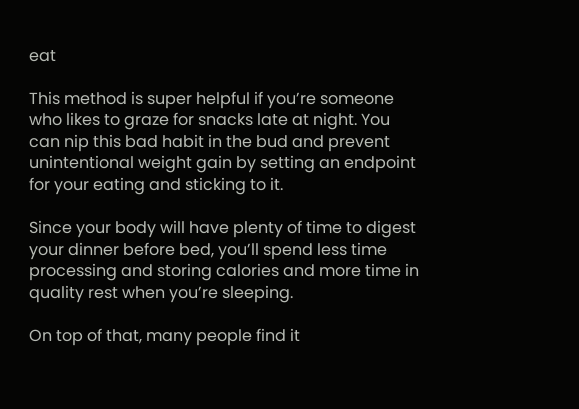eat

This method is super helpful if you’re someone who likes to graze for snacks late at night. You can nip this bad habit in the bud and prevent unintentional weight gain by setting an endpoint for your eating and sticking to it.

Since your body will have plenty of time to digest your dinner before bed, you’ll spend less time processing and storing calories and more time in quality rest when you’re sleeping.

On top of that, many people find it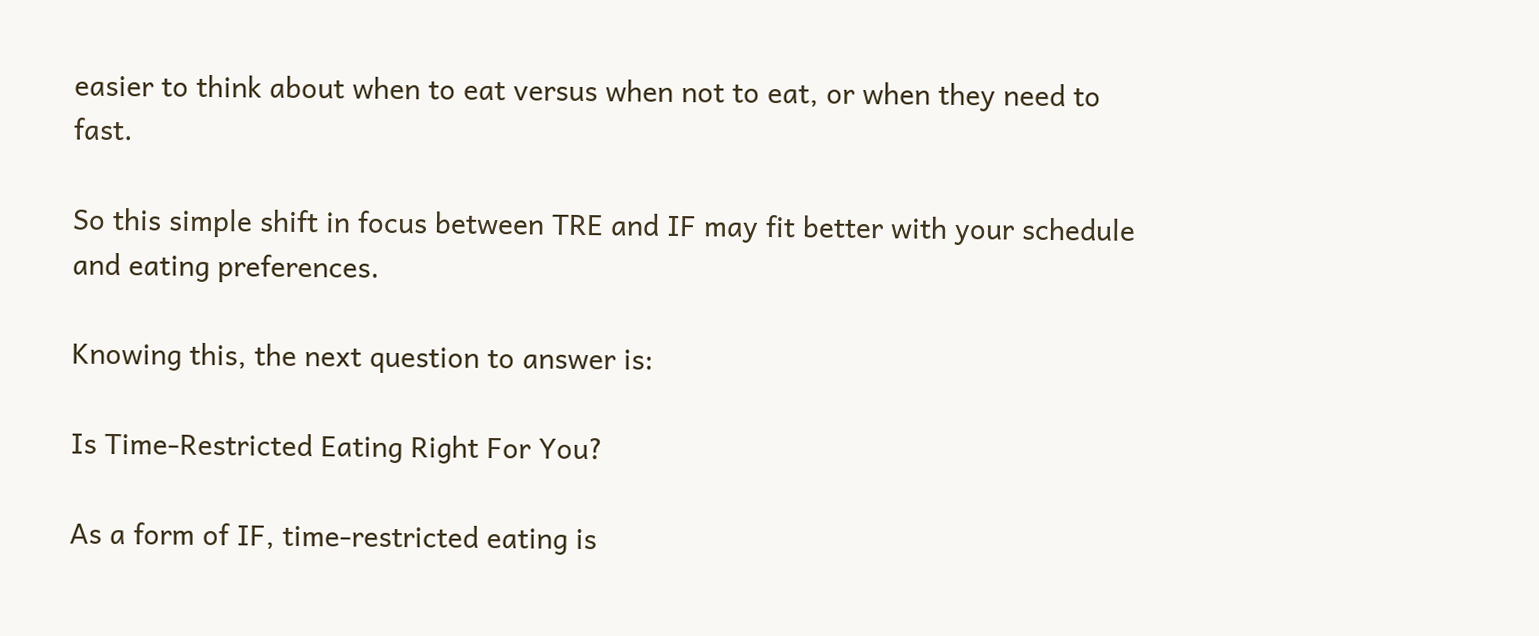easier to think about when to eat versus when not to eat, or when they need to fast.

So this simple shift in focus between TRE and IF may fit better with your schedule and eating preferences.

Knowing this, the next question to answer is:

Is Time-Restricted Eating Right For You?

As a form of IF, time-restricted eating is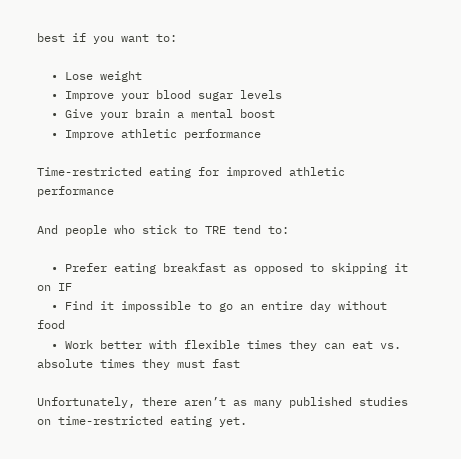best if you want to:

  • Lose weight
  • Improve your blood sugar levels
  • Give your brain a mental boost
  • Improve athletic performance

Time-restricted eating for improved athletic performance

And people who stick to TRE tend to:

  • Prefer eating breakfast as opposed to skipping it on IF
  • Find it impossible to go an entire day without food
  • Work better with flexible times they can eat vs. absolute times they must fast

Unfortunately, there aren’t as many published studies on time-restricted eating yet.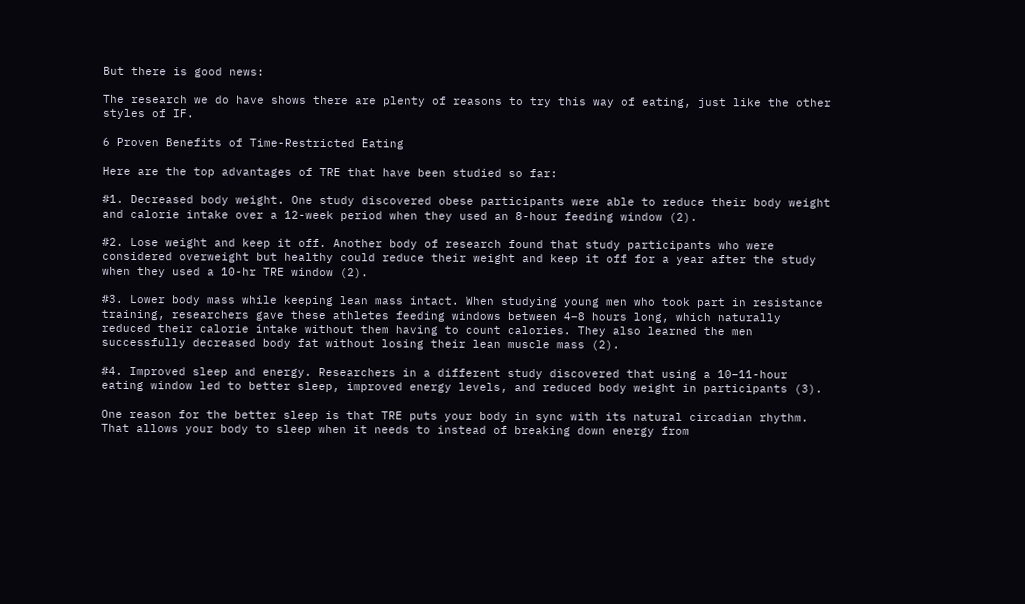But there is good news:

The research we do have shows there are plenty of reasons to try this way of eating, just like the other styles of IF.

6 Proven Benefits of Time-Restricted Eating

Here are the top advantages of TRE that have been studied so far:

#1. Decreased body weight. One study discovered obese participants were able to reduce their body weight and calorie intake over a 12-week period when they used an 8-hour feeding window (2).

#2. Lose weight and keep it off. Another body of research found that study participants who were considered overweight but healthy could reduce their weight and keep it off for a year after the study when they used a 10-hr TRE window (2).

#3. Lower body mass while keeping lean mass intact. When studying young men who took part in resistance training, researchers gave these athletes feeding windows between 4–8 hours long, which naturally reduced their calorie intake without them having to count calories. They also learned the men successfully decreased body fat without losing their lean muscle mass (2).

#4. Improved sleep and energy. Researchers in a different study discovered that using a 10–11-hour eating window led to better sleep, improved energy levels, and reduced body weight in participants (3).

One reason for the better sleep is that TRE puts your body in sync with its natural circadian rhythm. That allows your body to sleep when it needs to instead of breaking down energy from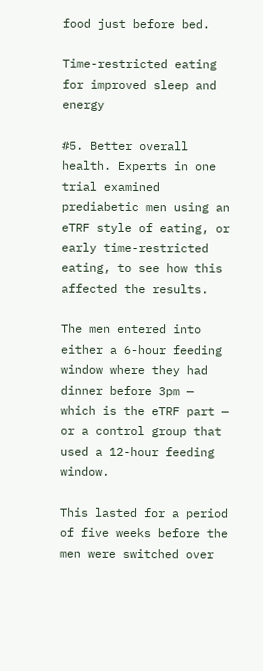food just before bed.

Time-restricted eating for improved sleep and energy

#5. Better overall health. Experts in one trial examined prediabetic men using an eTRF style of eating, or early time-restricted eating, to see how this affected the results.

The men entered into either a 6-hour feeding window where they had dinner before 3pm — which is the eTRF part — or a control group that used a 12-hour feeding window.

This lasted for a period of five weeks before the men were switched over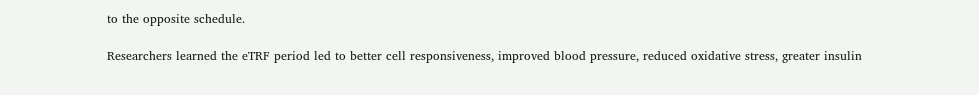to the opposite schedule.

Researchers learned the eTRF period led to better cell responsiveness, improved blood pressure, reduced oxidative stress, greater insulin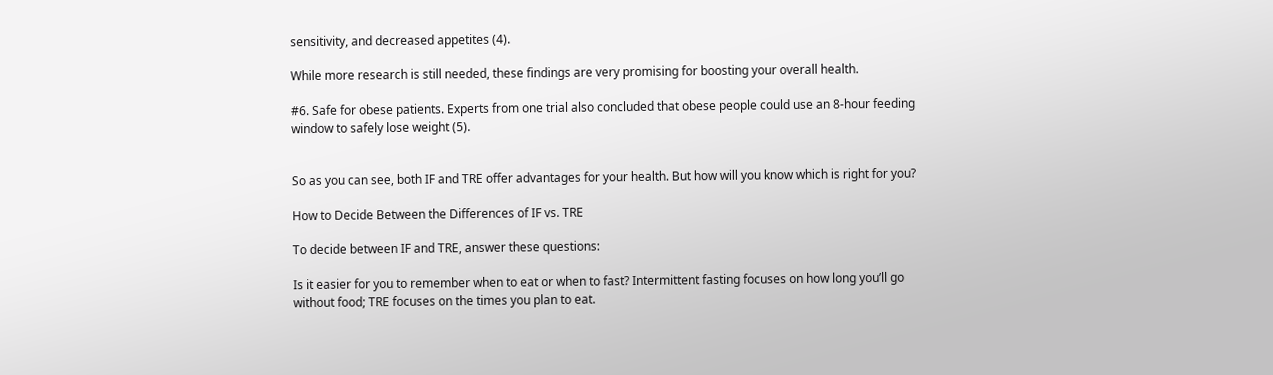sensitivity, and decreased appetites (4).

While more research is still needed, these findings are very promising for boosting your overall health.

#6. Safe for obese patients. Experts from one trial also concluded that obese people could use an 8-hour feeding window to safely lose weight (5).


So as you can see, both IF and TRE offer advantages for your health. But how will you know which is right for you?

How to Decide Between the Differences of IF vs. TRE

To decide between IF and TRE, answer these questions:

Is it easier for you to remember when to eat or when to fast? Intermittent fasting focuses on how long you’ll go without food; TRE focuses on the times you plan to eat.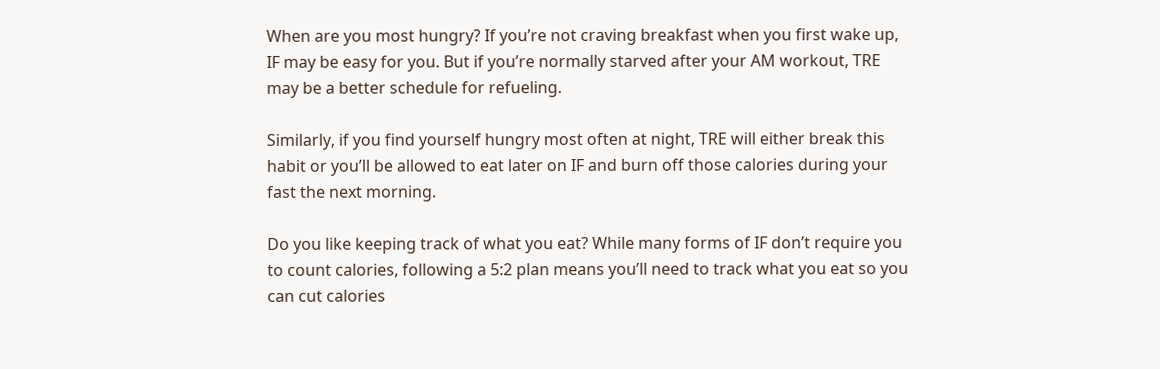When are you most hungry? If you’re not craving breakfast when you first wake up, IF may be easy for you. But if you’re normally starved after your AM workout, TRE may be a better schedule for refueling.

Similarly, if you find yourself hungry most often at night, TRE will either break this habit or you’ll be allowed to eat later on IF and burn off those calories during your fast the next morning.

Do you like keeping track of what you eat? While many forms of IF don’t require you to count calories, following a 5:2 plan means you’ll need to track what you eat so you can cut calories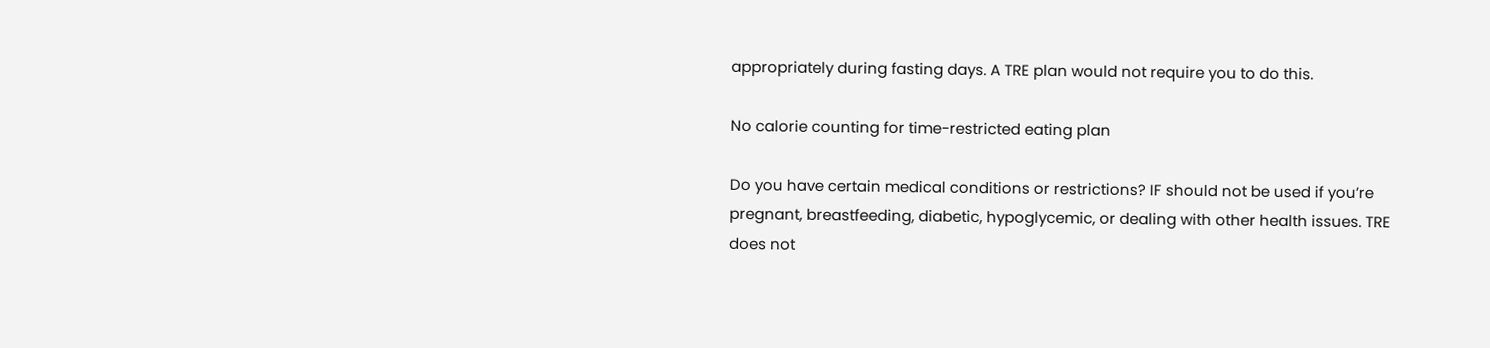appropriately during fasting days. A TRE plan would not require you to do this.

No calorie counting for time-restricted eating plan

Do you have certain medical conditions or restrictions? IF should not be used if you’re pregnant, breastfeeding, diabetic, hypoglycemic, or dealing with other health issues. TRE does not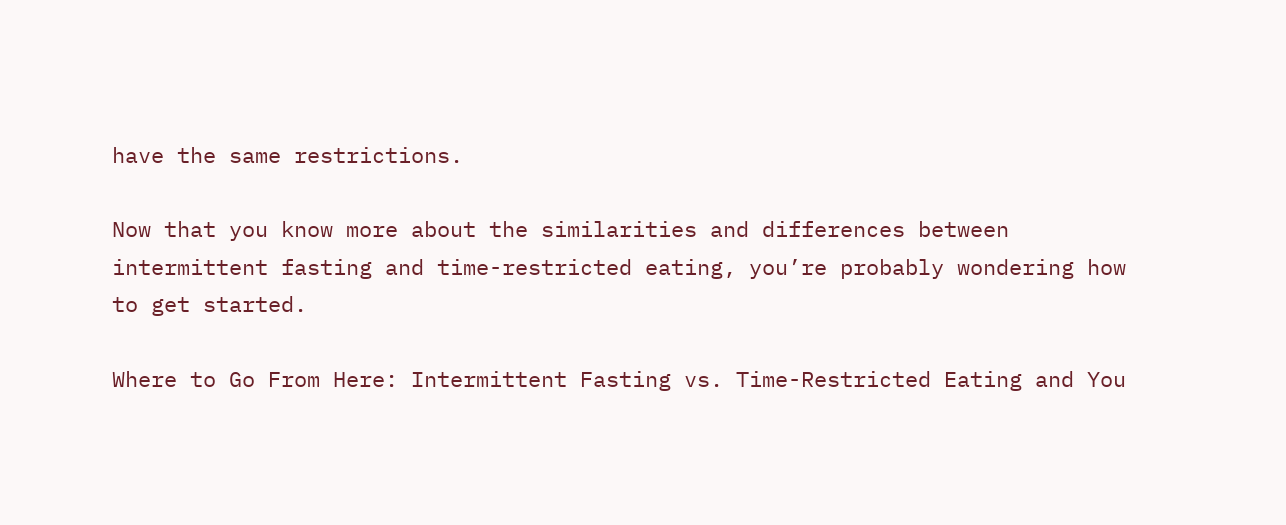have the same restrictions.

Now that you know more about the similarities and differences between intermittent fasting and time-restricted eating, you’re probably wondering how to get started.

Where to Go From Here: Intermittent Fasting vs. Time-Restricted Eating and You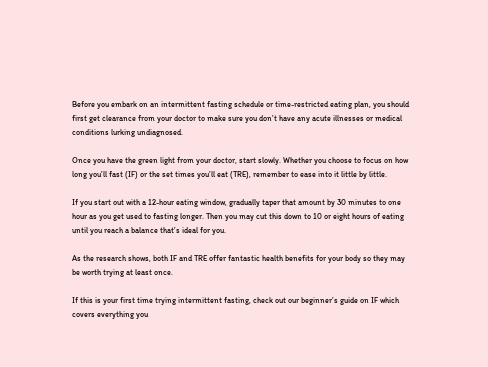Before you embark on an intermittent fasting schedule or time-restricted eating plan, you should first get clearance from your doctor to make sure you don’t have any acute illnesses or medical conditions lurking undiagnosed.

Once you have the green light from your doctor, start slowly. Whether you choose to focus on how long you’ll fast (IF) or the set times you’ll eat (TRE), remember to ease into it little by little.

If you start out with a 12-hour eating window, gradually taper that amount by 30 minutes to one hour as you get used to fasting longer. Then you may cut this down to 10 or eight hours of eating until you reach a balance that’s ideal for you.

As the research shows, both IF and TRE offer fantastic health benefits for your body so they may be worth trying at least once.

If this is your first time trying intermittent fasting, check out our beginner’s guide on IF which covers everything you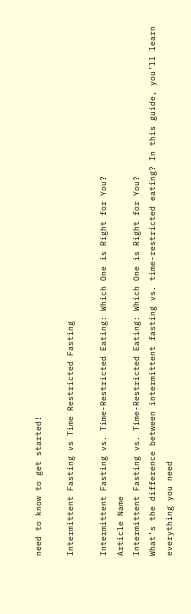need to know to get started!

Intermittent Fasting vs Time Restricted Fasting

Intermittent Fasting vs. Time-Restricted Eating: Which One is Right for You?
Article Name
Intermittent Fasting vs. Time-Restricted Eating: Which One is Right for You?
What’s the difference between intermittent fasting vs. time-restricted eating? In this guide, you’ll learn everything you need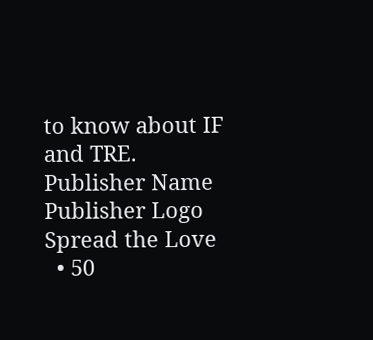to know about IF and TRE.
Publisher Name
Publisher Logo
Spread the Love
  • 50